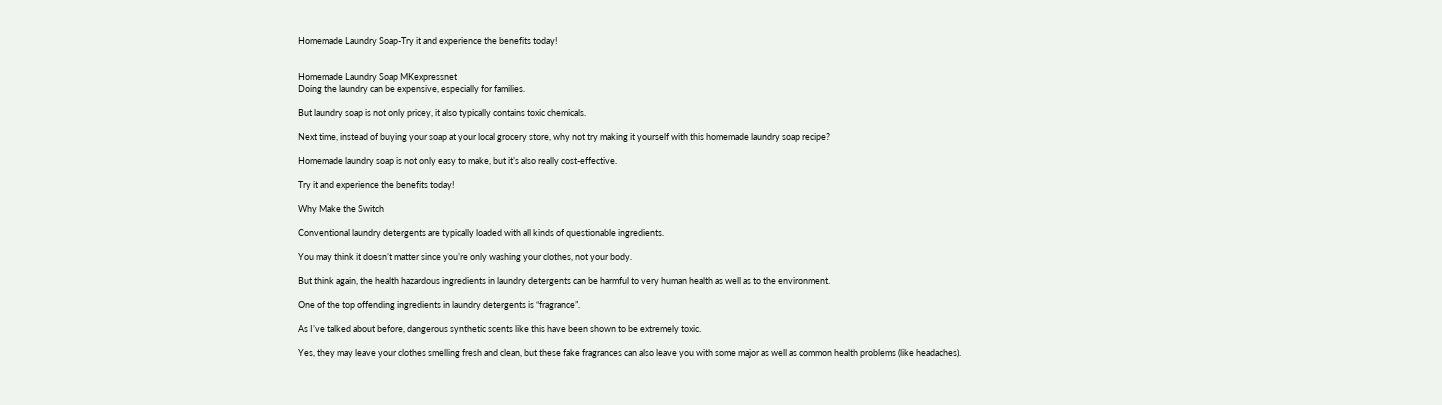Homemade Laundry Soap-Try it and experience the benefits today!


Homemade Laundry Soap MKexpressnet
Doing the laundry can be expensive, especially for families.

But laundry soap is not only pricey, it also typically contains toxic chemicals.

Next time, instead of buying your soap at your local grocery store, why not try making it yourself with this homemade laundry soap recipe?

Homemade laundry soap is not only easy to make, but it’s also really cost-effective.

Try it and experience the benefits today!

Why Make the Switch

Conventional laundry detergents are typically loaded with all kinds of questionable ingredients.

You may think it doesn’t matter since you’re only washing your clothes, not your body.

But think again, the health hazardous ingredients in laundry detergents can be harmful to very human health as well as to the environment.

One of the top offending ingredients in laundry detergents is “fragrance”.

As I’ve talked about before, dangerous synthetic scents like this have been shown to be extremely toxic.

Yes, they may leave your clothes smelling fresh and clean, but these fake fragrances can also leave you with some major as well as common health problems (like headaches).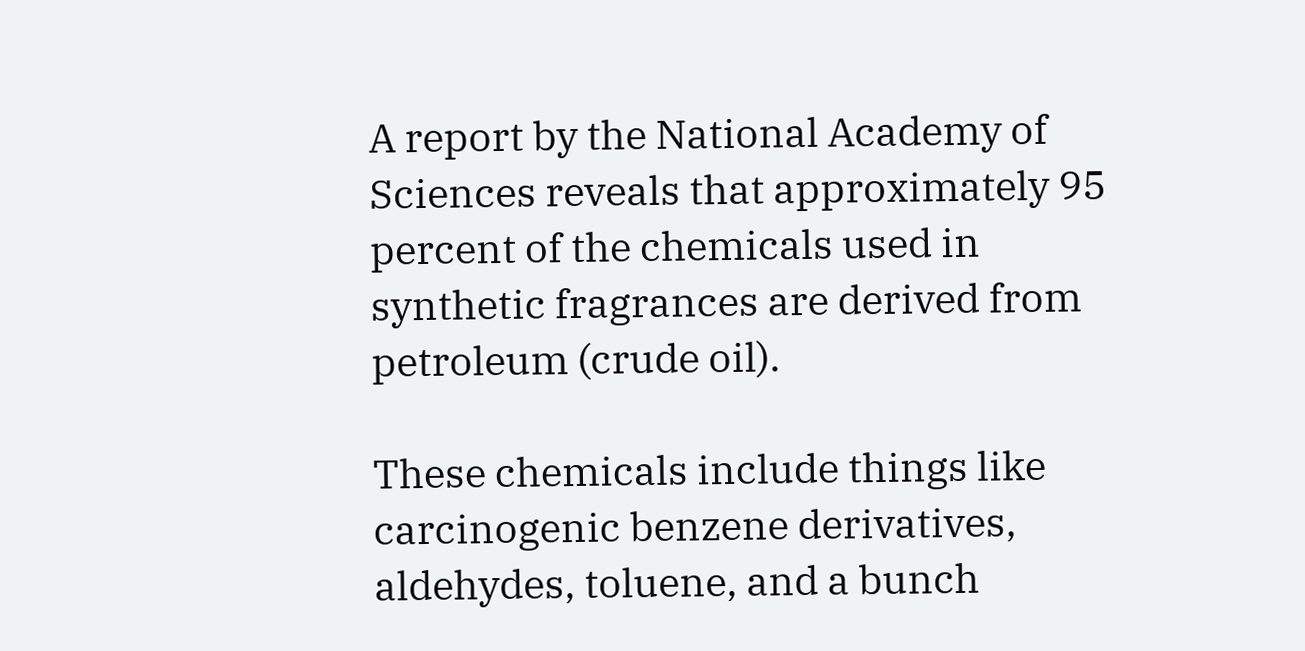A report by the National Academy of Sciences reveals that approximately 95 percent of the chemicals used in synthetic fragrances are derived from petroleum (crude oil).

These chemicals include things like carcinogenic benzene derivatives, aldehydes, toluene, and a bunch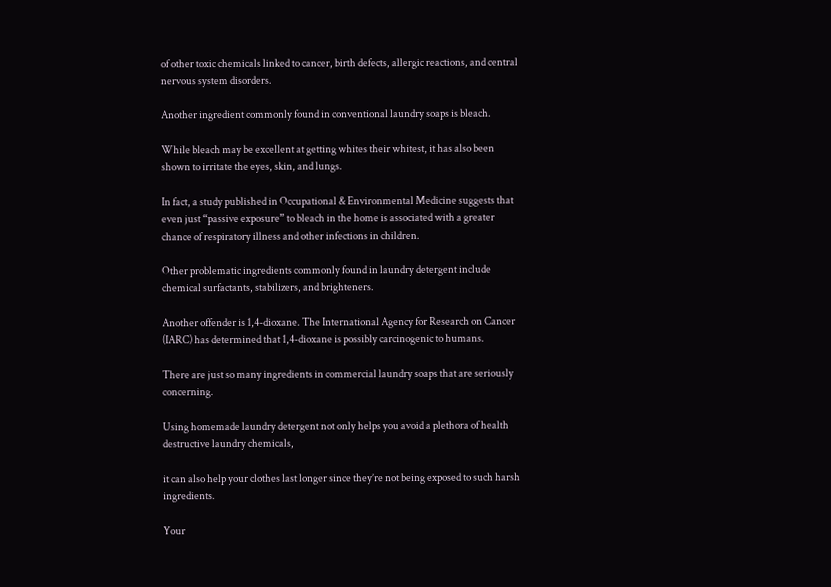of other toxic chemicals linked to cancer, birth defects, allergic reactions, and central nervous system disorders.

Another ingredient commonly found in conventional laundry soaps is bleach.

While bleach may be excellent at getting whites their whitest, it has also been shown to irritate the eyes, skin, and lungs.

In fact, a study published in Occupational & Environmental Medicine suggests that even just “passive exposure” to bleach in the home is associated with a greater chance of respiratory illness and other infections in children.

Other problematic ingredients commonly found in laundry detergent include chemical surfactants, stabilizers, and brighteners.

Another offender is 1,4-dioxane. The International Agency for Research on Cancer (IARC) has determined that 1,4-dioxane is possibly carcinogenic to humans.

There are just so many ingredients in commercial laundry soaps that are seriously concerning.

Using homemade laundry detergent not only helps you avoid a plethora of health destructive laundry chemicals,

it can also help your clothes last longer since they’re not being exposed to such harsh ingredients.

Your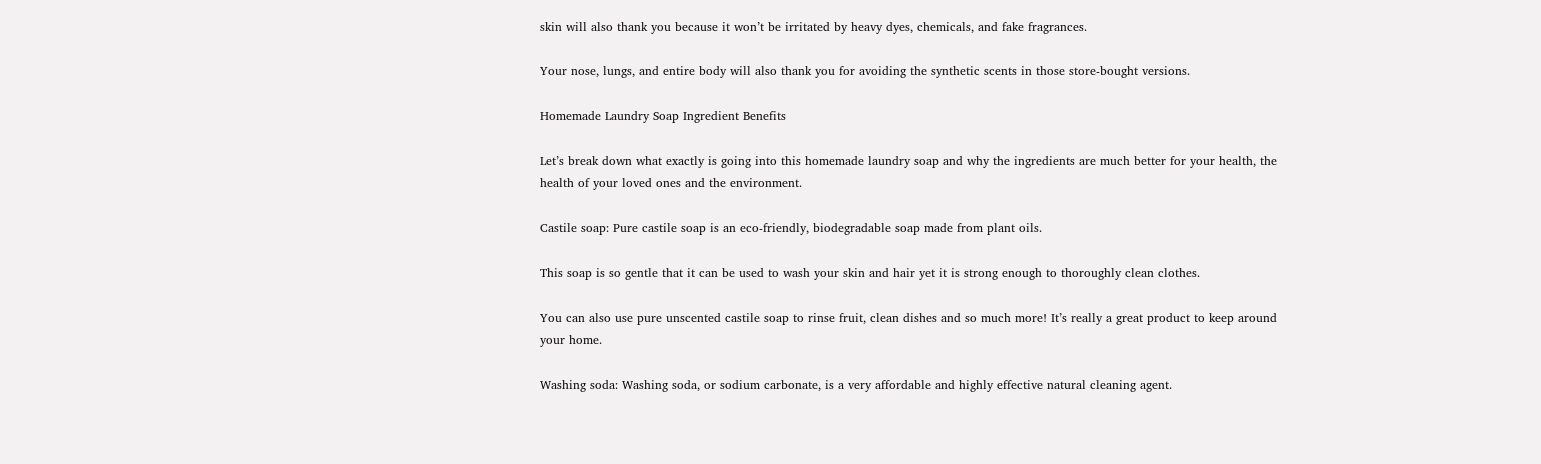skin will also thank you because it won’t be irritated by heavy dyes, chemicals, and fake fragrances.

Your nose, lungs, and entire body will also thank you for avoiding the synthetic scents in those store-bought versions.

Homemade Laundry Soap Ingredient Benefits

Let’s break down what exactly is going into this homemade laundry soap and why the ingredients are much better for your health, the health of your loved ones and the environment.

Castile soap: Pure castile soap is an eco-friendly, biodegradable soap made from plant oils.

This soap is so gentle that it can be used to wash your skin and hair yet it is strong enough to thoroughly clean clothes.

You can also use pure unscented castile soap to rinse fruit, clean dishes and so much more! It’s really a great product to keep around your home.

Washing soda: Washing soda, or sodium carbonate, is a very affordable and highly effective natural cleaning agent.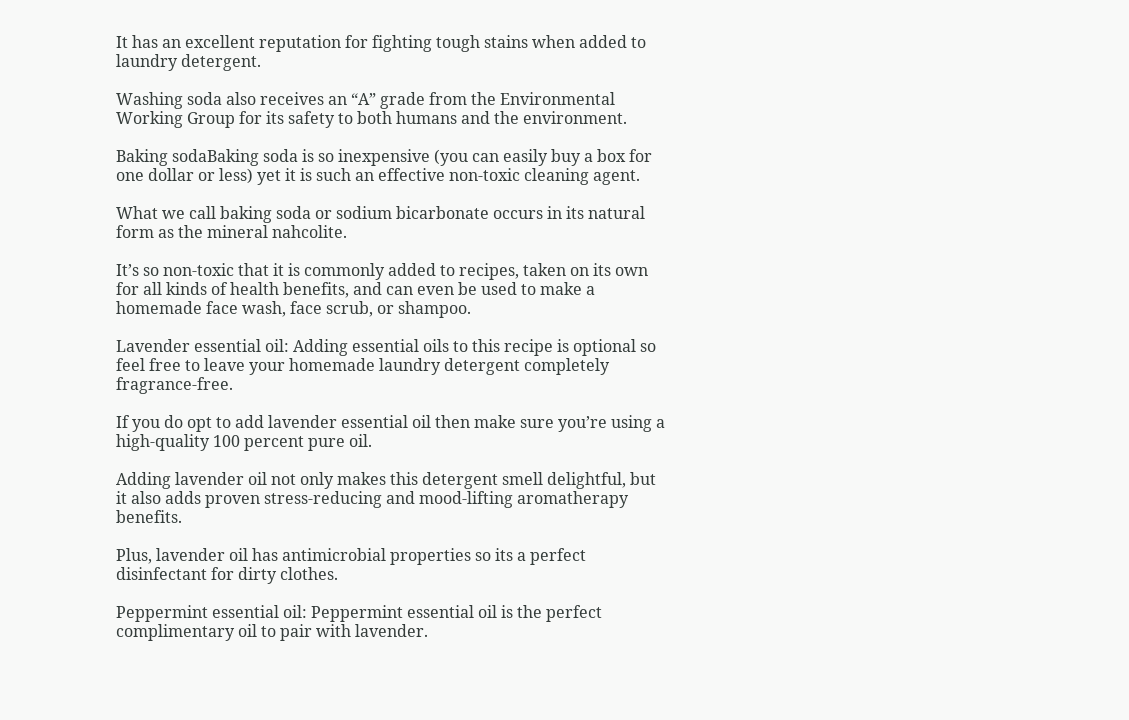It has an excellent reputation for fighting tough stains when added to laundry detergent.

Washing soda also receives an “A” grade from the Environmental Working Group for its safety to both humans and the environment.

Baking sodaBaking soda is so inexpensive (you can easily buy a box for one dollar or less) yet it is such an effective non-toxic cleaning agent.

What we call baking soda or sodium bicarbonate occurs in its natural form as the mineral nahcolite.

It’s so non-toxic that it is commonly added to recipes, taken on its own for all kinds of health benefits, and can even be used to make a homemade face wash, face scrub, or shampoo.

Lavender essential oil: Adding essential oils to this recipe is optional so feel free to leave your homemade laundry detergent completely fragrance-free.

If you do opt to add lavender essential oil then make sure you’re using a high-quality 100 percent pure oil.

Adding lavender oil not only makes this detergent smell delightful, but it also adds proven stress-reducing and mood-lifting aromatherapy benefits.

Plus, lavender oil has antimicrobial properties so its a perfect disinfectant for dirty clothes.

Peppermint essential oil: Peppermint essential oil is the perfect complimentary oil to pair with lavender.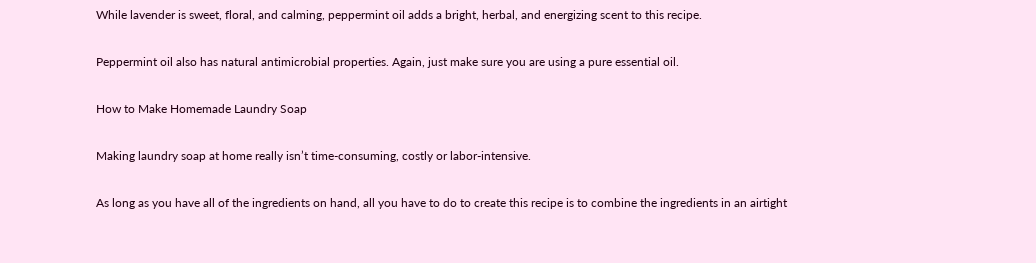While lavender is sweet, floral, and calming, peppermint oil adds a bright, herbal, and energizing scent to this recipe.

Peppermint oil also has natural antimicrobial properties. Again, just make sure you are using a pure essential oil.

How to Make Homemade Laundry Soap

Making laundry soap at home really isn’t time-consuming, costly or labor-intensive.

As long as you have all of the ingredients on hand, all you have to do to create this recipe is to combine the ingredients in an airtight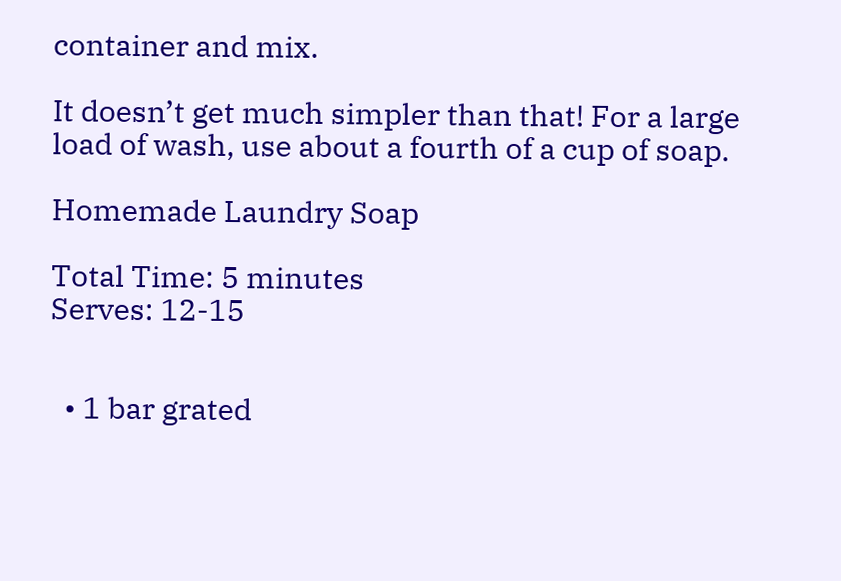container and mix.

It doesn’t get much simpler than that! For a large load of wash, use about a fourth of a cup of soap.

Homemade Laundry Soap

Total Time: 5 minutes
Serves: 12-15


  • 1 bar grated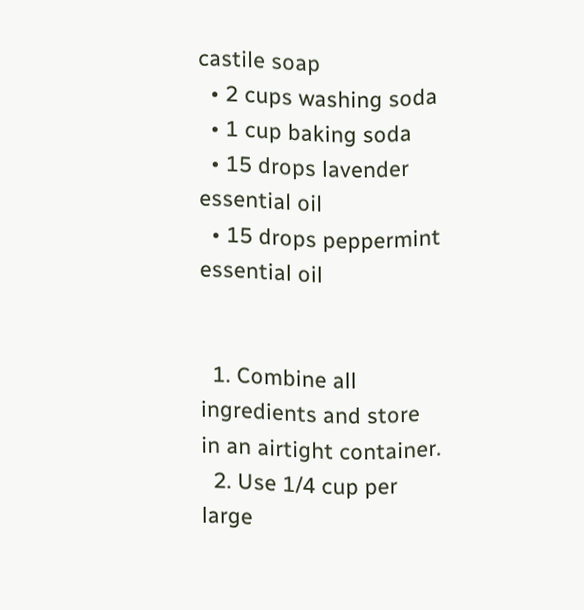castile soap
  • 2 cups washing soda
  • 1 cup baking soda
  • 15 drops lavender essential oil
  • 15 drops peppermint essential oil


  1. Combine all ingredients and store in an airtight container.
  2. Use 1/4 cup per large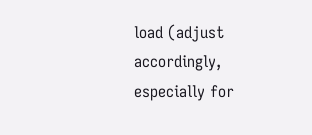load (adjust accordingly, especially for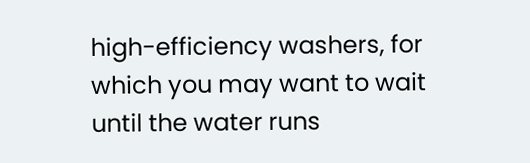high-efficiency washers, for which you may want to wait until the water runs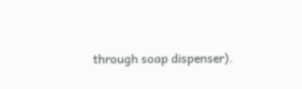through soap dispenser).